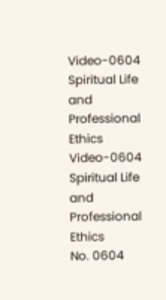Video-0604 Spiritual Life and Professional Ethics
Video-0604 Spiritual Life and Professional Ethics
No. 0604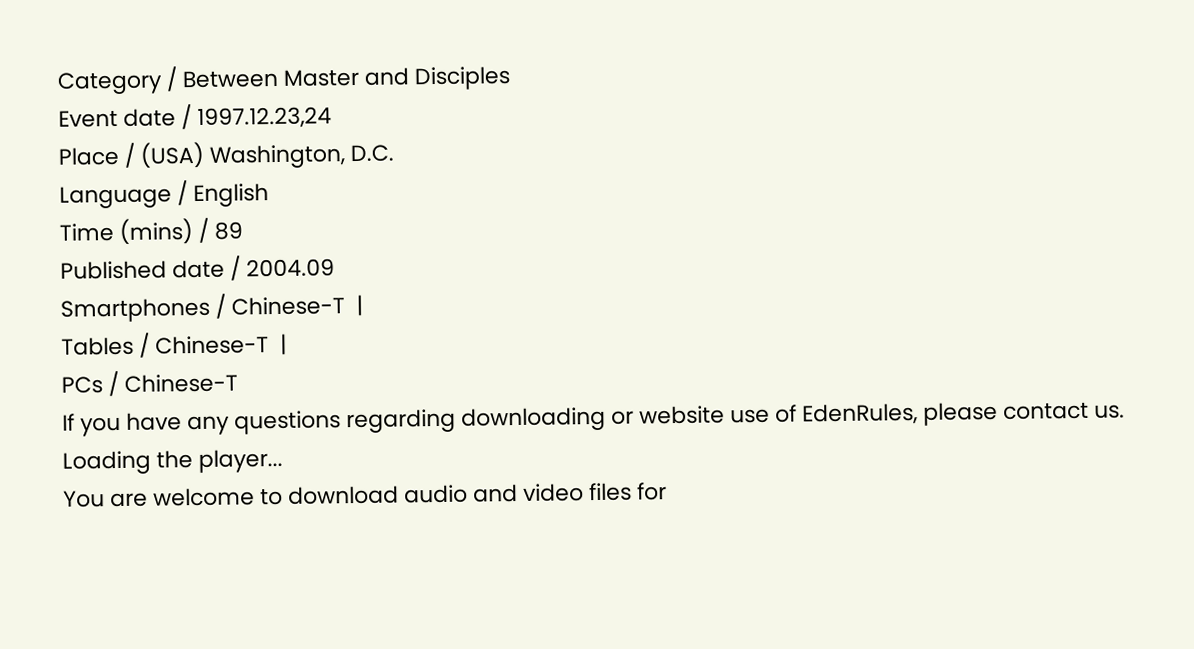Category / Between Master and Disciples
Event date / 1997.12.23,24
Place / (USA) Washington, D.C.
Language / English
Time (mins) / 89
Published date / 2004.09
Smartphones / Chinese-T  |
Tables / Chinese-T  |
PCs / Chinese-T
If you have any questions regarding downloading or website use of EdenRules, please contact us.
Loading the player...
You are welcome to download audio and video files for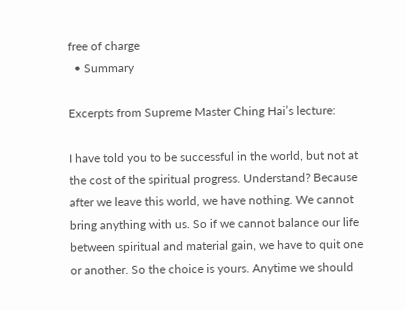free of charge
  • Summary

Excerpts from Supreme Master Ching Hai’s lecture:

I have told you to be successful in the world, but not at the cost of the spiritual progress. Understand? Because after we leave this world, we have nothing. We cannot bring anything with us. So if we cannot balance our life between spiritual and material gain, we have to quit one or another. So the choice is yours. Anytime we should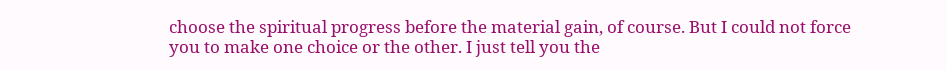choose the spiritual progress before the material gain, of course. But I could not force you to make one choice or the other. I just tell you the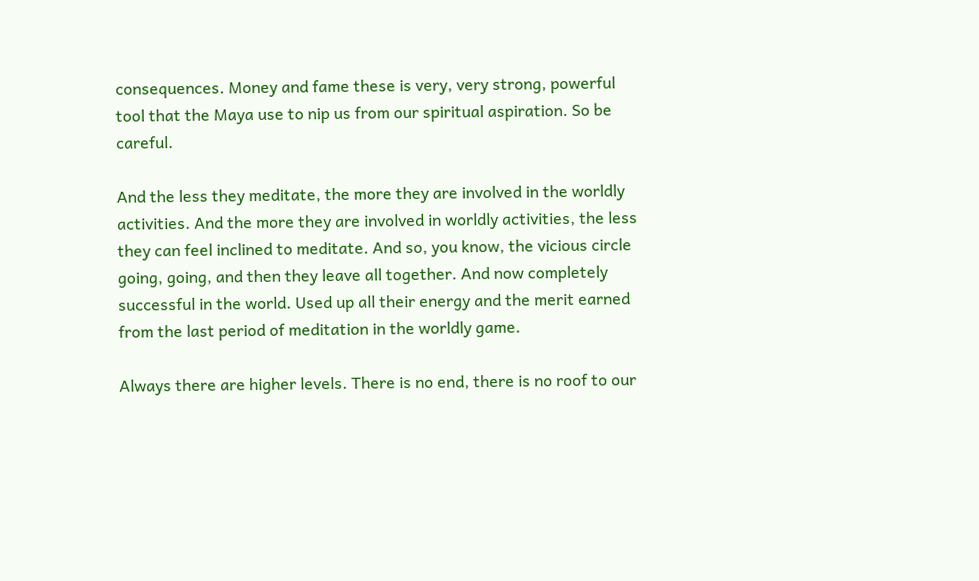consequences. Money and fame these is very, very strong, powerful tool that the Maya use to nip us from our spiritual aspiration. So be careful.

And the less they meditate, the more they are involved in the worldly activities. And the more they are involved in worldly activities, the less they can feel inclined to meditate. And so, you know, the vicious circle going, going, and then they leave all together. And now completely successful in the world. Used up all their energy and the merit earned from the last period of meditation in the worldly game.

Always there are higher levels. There is no end, there is no roof to our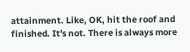attainment. Like, OK, hit the roof and finished. It's not. There is always more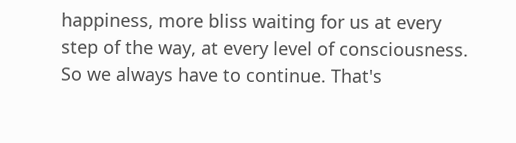happiness, more bliss waiting for us at every step of the way, at every level of consciousness. So we always have to continue. That's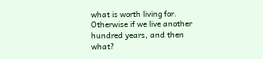what is worth living for. Otherwise if we live another hundred years, and then what?